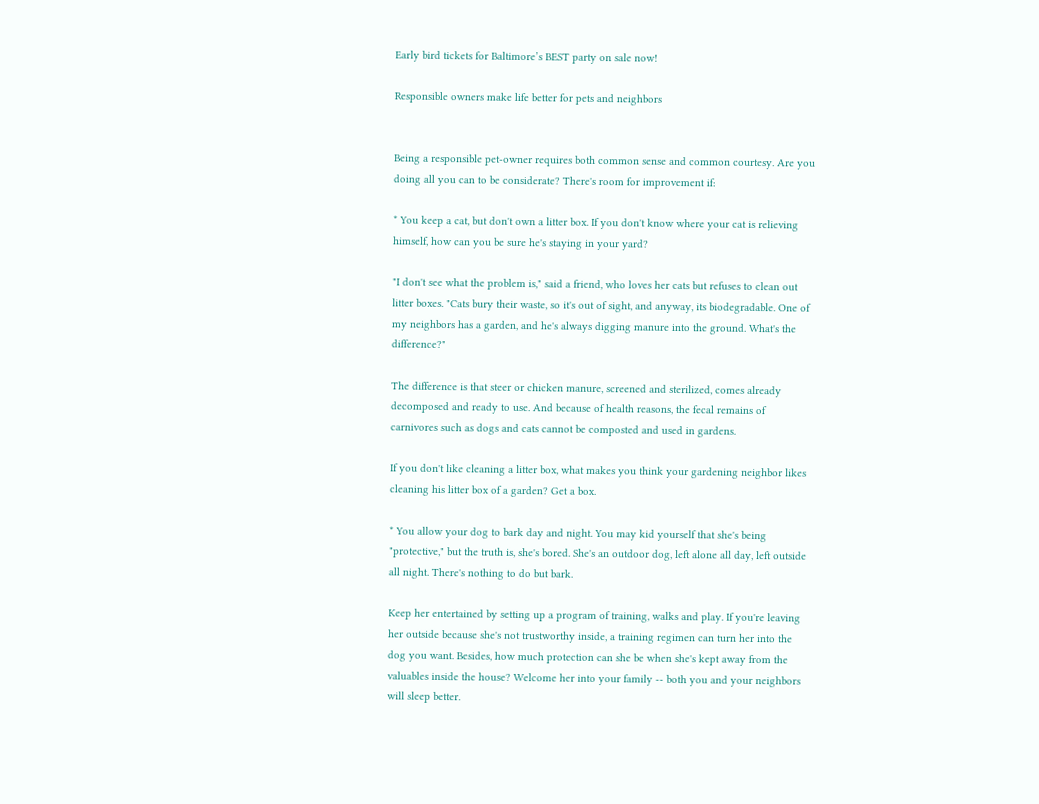Early bird tickets for Baltimore’s BEST party on sale now!

Responsible owners make life better for pets and neighbors


Being a responsible pet-owner requires both common sense and common courtesy. Are you doing all you can to be considerate? There's room for improvement if:

* You keep a cat, but don't own a litter box. If you don't know where your cat is relieving himself, how can you be sure he's staying in your yard?

"I don't see what the problem is," said a friend, who loves her cats but refuses to clean out litter boxes. "Cats bury their waste, so it's out of sight, and anyway, its biodegradable. One of my neighbors has a garden, and he's always digging manure into the ground. What's the difference?"

The difference is that steer or chicken manure, screened and sterilized, comes already decomposed and ready to use. And because of health reasons, the fecal remains of carnivores such as dogs and cats cannot be composted and used in gardens.

If you don't like cleaning a litter box, what makes you think your gardening neighbor likes cleaning his litter box of a garden? Get a box.

* You allow your dog to bark day and night. You may kid yourself that she's being "protective," but the truth is, she's bored. She's an outdoor dog, left alone all day, left outside all night. There's nothing to do but bark.

Keep her entertained by setting up a program of training, walks and play. If you're leaving her outside because she's not trustworthy inside, a training regimen can turn her into the dog you want. Besides, how much protection can she be when she's kept away from the valuables inside the house? Welcome her into your family -- both you and your neighbors will sleep better.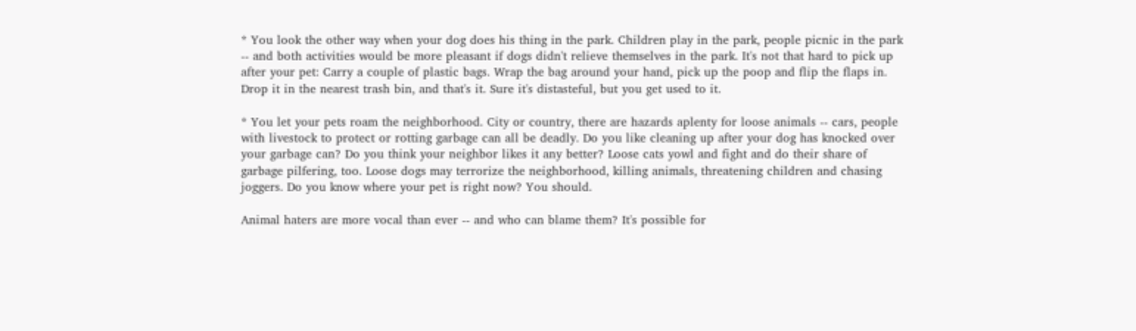* You look the other way when your dog does his thing in the park. Children play in the park, people picnic in the park -- and both activities would be more pleasant if dogs didn't relieve themselves in the park. It's not that hard to pick up after your pet: Carry a couple of plastic bags. Wrap the bag around your hand, pick up the poop and flip the flaps in. Drop it in the nearest trash bin, and that's it. Sure it's distasteful, but you get used to it.

* You let your pets roam the neighborhood. City or country, there are hazards aplenty for loose animals -- cars, people with livestock to protect or rotting garbage can all be deadly. Do you like cleaning up after your dog has knocked over your garbage can? Do you think your neighbor likes it any better? Loose cats yowl and fight and do their share of garbage pilfering, too. Loose dogs may terrorize the neighborhood, killing animals, threatening children and chasing joggers. Do you know where your pet is right now? You should.

Animal haters are more vocal than ever -- and who can blame them? It's possible for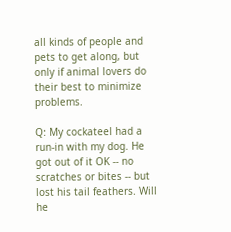all kinds of people and pets to get along, but only if animal lovers do their best to minimize problems.

Q: My cockateel had a run-in with my dog. He got out of it OK -- no scratches or bites -- but lost his tail feathers. Will he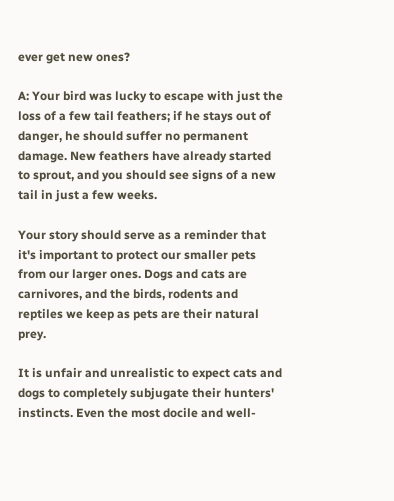ever get new ones?

A: Your bird was lucky to escape with just the loss of a few tail feathers; if he stays out of danger, he should suffer no permanent damage. New feathers have already started to sprout, and you should see signs of a new tail in just a few weeks.

Your story should serve as a reminder that it's important to protect our smaller pets from our larger ones. Dogs and cats are carnivores, and the birds, rodents and reptiles we keep as pets are their natural prey.

It is unfair and unrealistic to expect cats and dogs to completely subjugate their hunters' instincts. Even the most docile and well-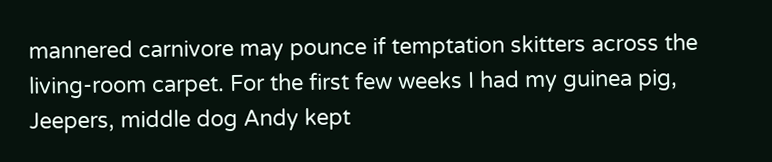mannered carnivore may pounce if temptation skitters across the living-room carpet. For the first few weeks I had my guinea pig, Jeepers, middle dog Andy kept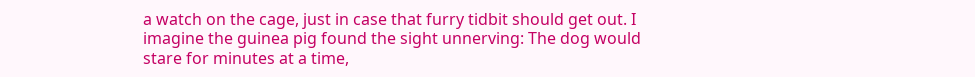a watch on the cage, just in case that furry tidbit should get out. I imagine the guinea pig found the sight unnerving: The dog would stare for minutes at a time,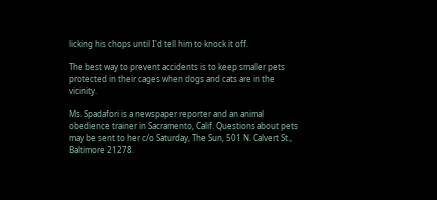licking his chops until I'd tell him to knock it off.

The best way to prevent accidents is to keep smaller pets protected in their cages when dogs and cats are in the vicinity.

Ms. Spadafori is a newspaper reporter and an animal obedience trainer in Sacramento, Calif. Questions about pets may be sent to her c/o Saturday, The Sun, 501 N. Calvert St., Baltimore 21278.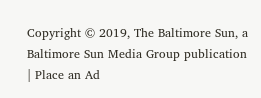Copyright © 2019, The Baltimore Sun, a Baltimore Sun Media Group publication | Place an Ad